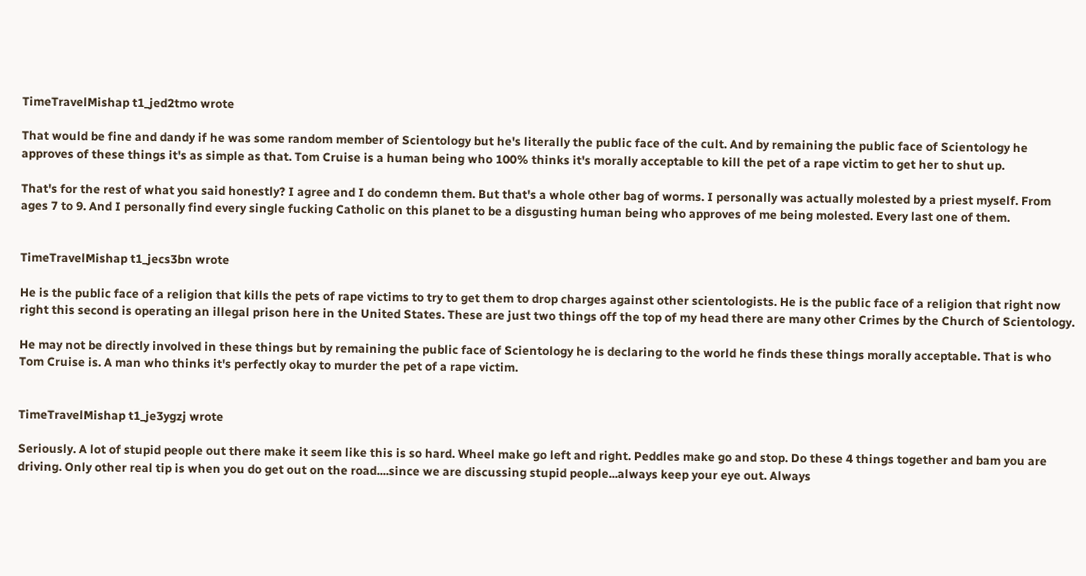TimeTravelMishap t1_jed2tmo wrote

That would be fine and dandy if he was some random member of Scientology but he's literally the public face of the cult. And by remaining the public face of Scientology he approves of these things it's as simple as that. Tom Cruise is a human being who 100% thinks it's morally acceptable to kill the pet of a rape victim to get her to shut up.

That's for the rest of what you said honestly? I agree and I do condemn them. But that's a whole other bag of worms. I personally was actually molested by a priest myself. From ages 7 to 9. And I personally find every single fucking Catholic on this planet to be a disgusting human being who approves of me being molested. Every last one of them.


TimeTravelMishap t1_jecs3bn wrote

He is the public face of a religion that kills the pets of rape victims to try to get them to drop charges against other scientologists. He is the public face of a religion that right now right this second is operating an illegal prison here in the United States. These are just two things off the top of my head there are many other Crimes by the Church of Scientology.

He may not be directly involved in these things but by remaining the public face of Scientology he is declaring to the world he finds these things morally acceptable. That is who Tom Cruise is. A man who thinks it's perfectly okay to murder the pet of a rape victim.


TimeTravelMishap t1_je3ygzj wrote

Seriously. A lot of stupid people out there make it seem like this is so hard. Wheel make go left and right. Peddles make go and stop. Do these 4 things together and bam you are driving. Only other real tip is when you do get out on the road....since we are discussing stupid people...always keep your eye out. Always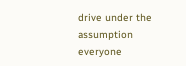drive under the assumption everyone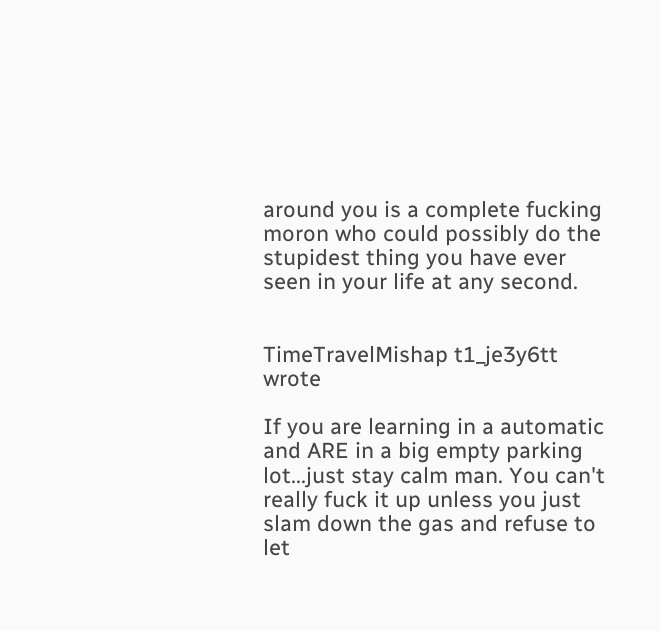around you is a complete fucking moron who could possibly do the stupidest thing you have ever seen in your life at any second.


TimeTravelMishap t1_je3y6tt wrote

If you are learning in a automatic and ARE in a big empty parking lot...just stay calm man. You can't really fuck it up unless you just slam down the gas and refuse to let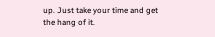up. Just take your time and get the hang of it.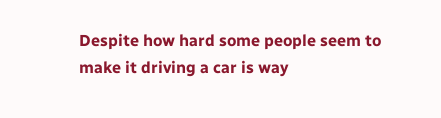Despite how hard some people seem to make it driving a car is way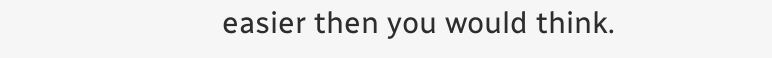easier then you would think.